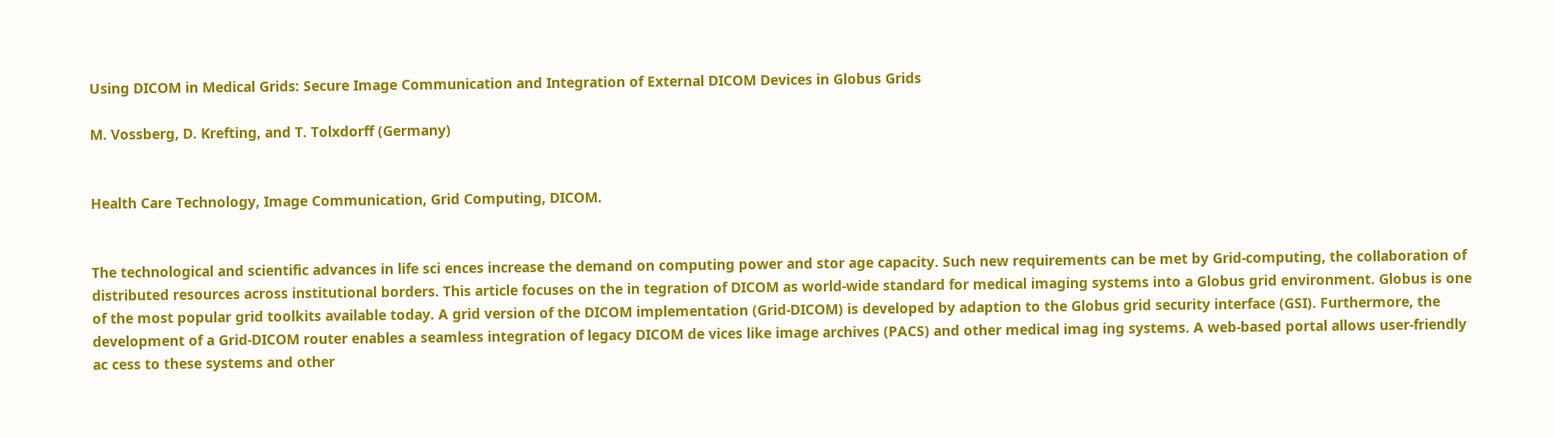Using DICOM in Medical Grids: Secure Image Communication and Integration of External DICOM Devices in Globus Grids

M. Vossberg, D. Krefting, and T. Tolxdorff (Germany)


Health Care Technology, Image Communication, Grid Computing, DICOM.


The technological and scientific advances in life sci ences increase the demand on computing power and stor age capacity. Such new requirements can be met by Grid-computing, the collaboration of distributed resources across institutional borders. This article focuses on the in tegration of DICOM as world-wide standard for medical imaging systems into a Globus grid environment. Globus is one of the most popular grid toolkits available today. A grid version of the DICOM implementation (Grid-DICOM) is developed by adaption to the Globus grid security interface (GSI). Furthermore, the development of a Grid-DICOM router enables a seamless integration of legacy DICOM de vices like image archives (PACS) and other medical imag ing systems. A web-based portal allows user-friendly ac cess to these systems and other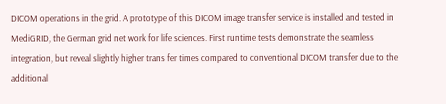DICOM operations in the grid. A prototype of this DICOM image transfer service is installed and tested in MediGRID, the German grid net work for life sciences. First runtime tests demonstrate the seamless integration, but reveal slightly higher trans fer times compared to conventional DICOM transfer due to the additional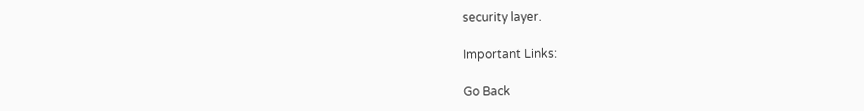security layer.

Important Links:

Go Back